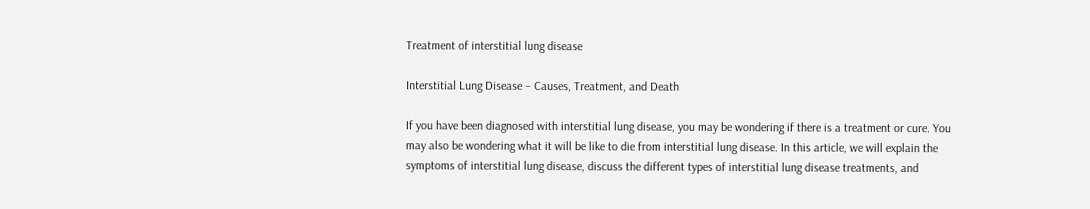Treatment of interstitial lung disease

Interstitial Lung Disease – Causes, Treatment, and Death

If you have been diagnosed with interstitial lung disease, you may be wondering if there is a treatment or cure. You may also be wondering what it will be like to die from interstitial lung disease. In this article, we will explain the symptoms of interstitial lung disease, discuss the different types of interstitial lung disease treatments, and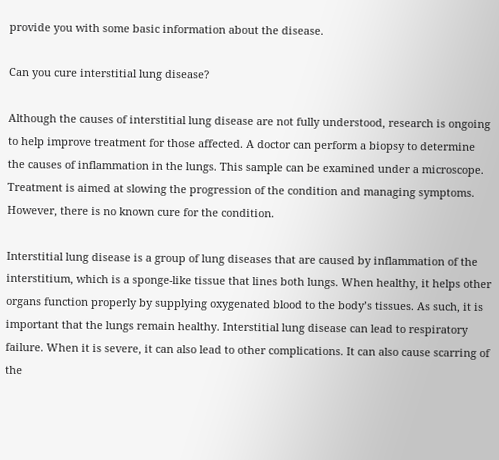provide you with some basic information about the disease.

Can you cure interstitial lung disease?

Although the causes of interstitial lung disease are not fully understood, research is ongoing to help improve treatment for those affected. A doctor can perform a biopsy to determine the causes of inflammation in the lungs. This sample can be examined under a microscope. Treatment is aimed at slowing the progression of the condition and managing symptoms. However, there is no known cure for the condition.

Interstitial lung disease is a group of lung diseases that are caused by inflammation of the interstitium, which is a sponge-like tissue that lines both lungs. When healthy, it helps other organs function properly by supplying oxygenated blood to the body’s tissues. As such, it is important that the lungs remain healthy. Interstitial lung disease can lead to respiratory failure. When it is severe, it can also lead to other complications. It can also cause scarring of the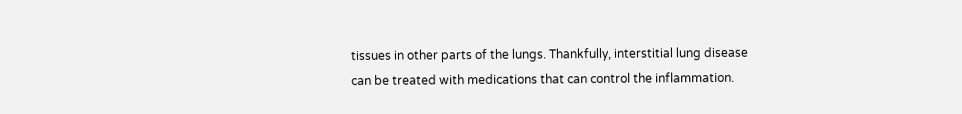tissues in other parts of the lungs. Thankfully, interstitial lung disease can be treated with medications that can control the inflammation.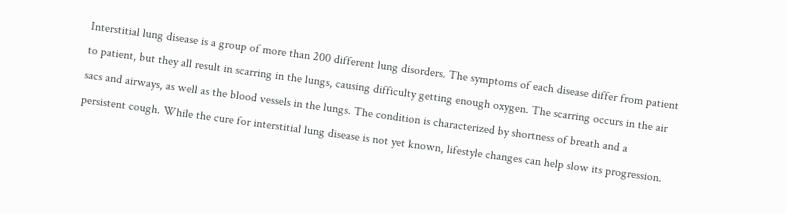Interstitial lung disease is a group of more than 200 different lung disorders. The symptoms of each disease differ from patient to patient, but they all result in scarring in the lungs, causing difficulty getting enough oxygen. The scarring occurs in the air sacs and airways, as well as the blood vessels in the lungs. The condition is characterized by shortness of breath and a persistent cough. While the cure for interstitial lung disease is not yet known, lifestyle changes can help slow its progression.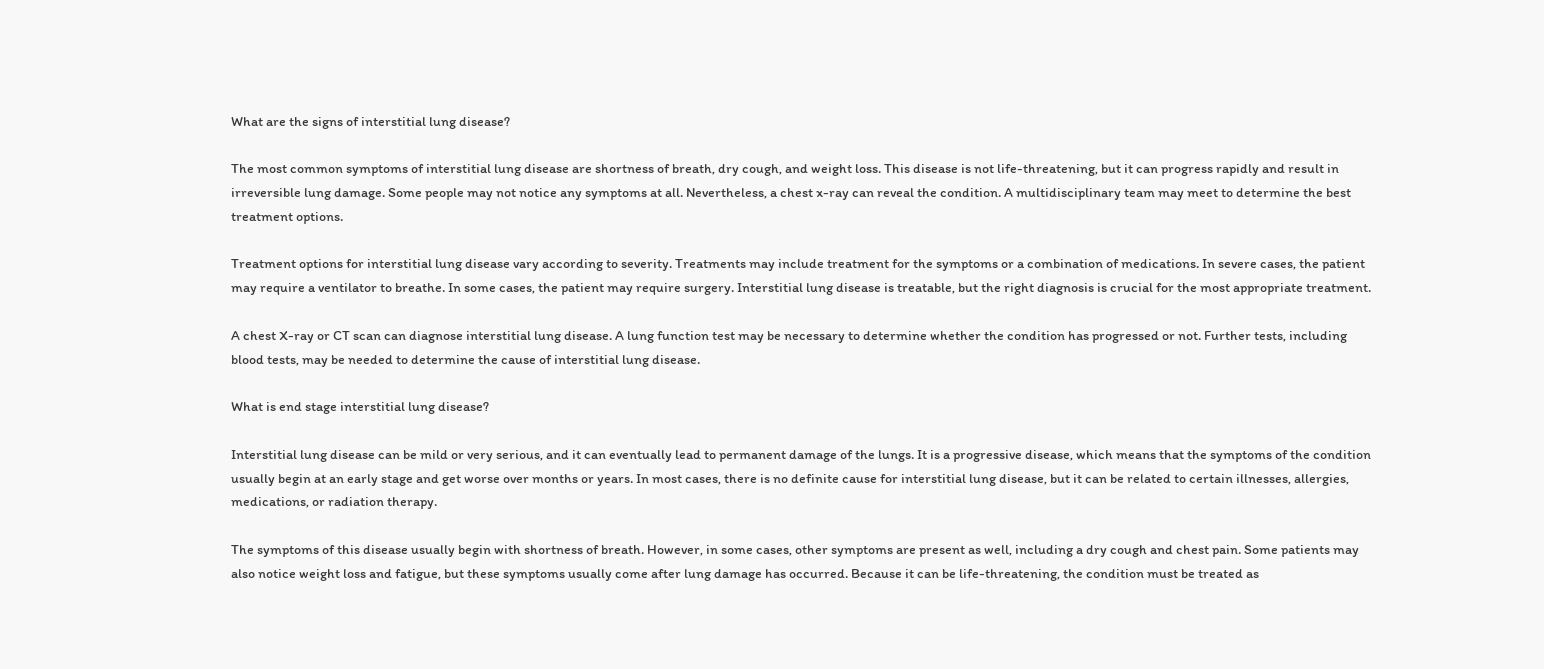What are the signs of interstitial lung disease?

The most common symptoms of interstitial lung disease are shortness of breath, dry cough, and weight loss. This disease is not life-threatening, but it can progress rapidly and result in irreversible lung damage. Some people may not notice any symptoms at all. Nevertheless, a chest x-ray can reveal the condition. A multidisciplinary team may meet to determine the best treatment options.

Treatment options for interstitial lung disease vary according to severity. Treatments may include treatment for the symptoms or a combination of medications. In severe cases, the patient may require a ventilator to breathe. In some cases, the patient may require surgery. Interstitial lung disease is treatable, but the right diagnosis is crucial for the most appropriate treatment.

A chest X-ray or CT scan can diagnose interstitial lung disease. A lung function test may be necessary to determine whether the condition has progressed or not. Further tests, including blood tests, may be needed to determine the cause of interstitial lung disease.

What is end stage interstitial lung disease?

Interstitial lung disease can be mild or very serious, and it can eventually lead to permanent damage of the lungs. It is a progressive disease, which means that the symptoms of the condition usually begin at an early stage and get worse over months or years. In most cases, there is no definite cause for interstitial lung disease, but it can be related to certain illnesses, allergies, medications, or radiation therapy.

The symptoms of this disease usually begin with shortness of breath. However, in some cases, other symptoms are present as well, including a dry cough and chest pain. Some patients may also notice weight loss and fatigue, but these symptoms usually come after lung damage has occurred. Because it can be life-threatening, the condition must be treated as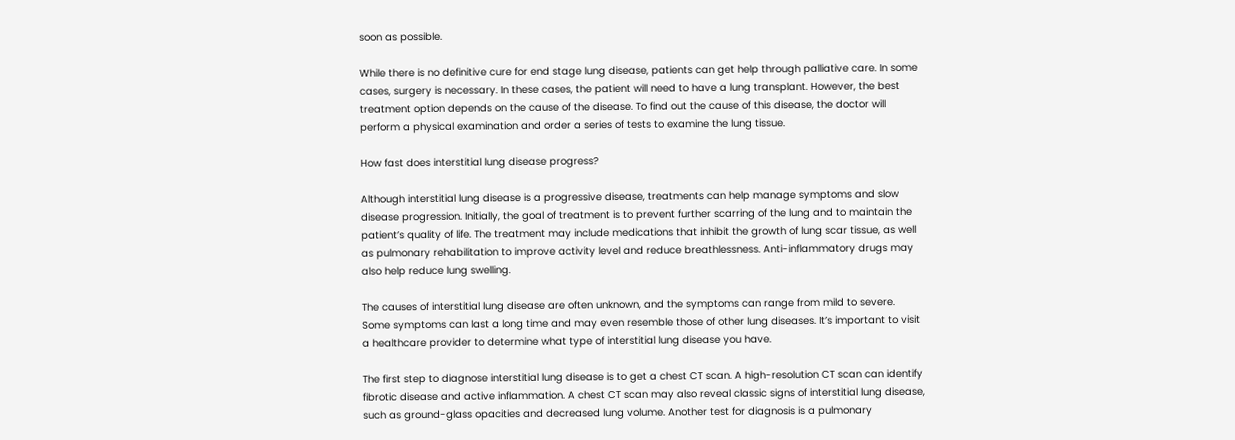soon as possible.

While there is no definitive cure for end stage lung disease, patients can get help through palliative care. In some cases, surgery is necessary. In these cases, the patient will need to have a lung transplant. However, the best treatment option depends on the cause of the disease. To find out the cause of this disease, the doctor will perform a physical examination and order a series of tests to examine the lung tissue.

How fast does interstitial lung disease progress?

Although interstitial lung disease is a progressive disease, treatments can help manage symptoms and slow disease progression. Initially, the goal of treatment is to prevent further scarring of the lung and to maintain the patient’s quality of life. The treatment may include medications that inhibit the growth of lung scar tissue, as well as pulmonary rehabilitation to improve activity level and reduce breathlessness. Anti-inflammatory drugs may also help reduce lung swelling.

The causes of interstitial lung disease are often unknown, and the symptoms can range from mild to severe. Some symptoms can last a long time and may even resemble those of other lung diseases. It’s important to visit a healthcare provider to determine what type of interstitial lung disease you have.

The first step to diagnose interstitial lung disease is to get a chest CT scan. A high-resolution CT scan can identify fibrotic disease and active inflammation. A chest CT scan may also reveal classic signs of interstitial lung disease, such as ground-glass opacities and decreased lung volume. Another test for diagnosis is a pulmonary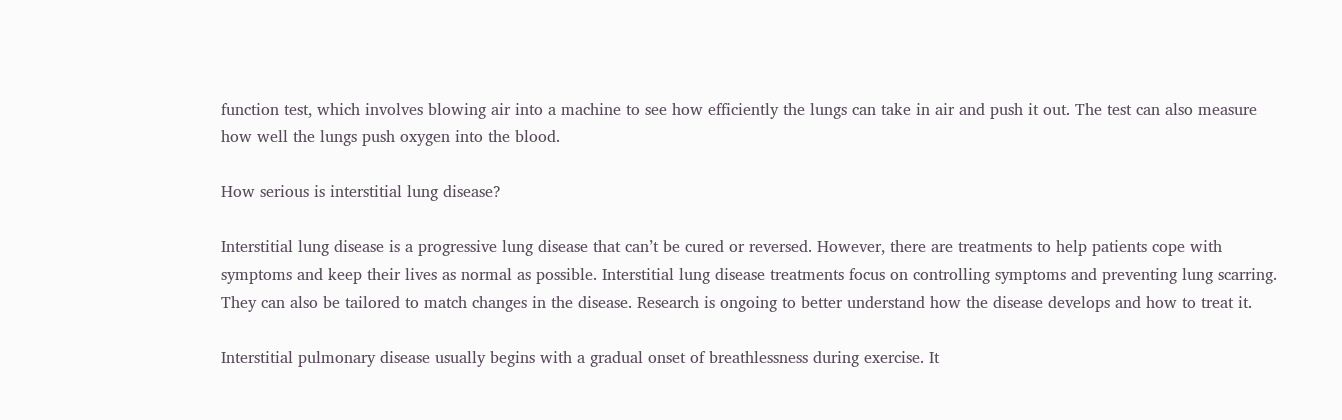function test, which involves blowing air into a machine to see how efficiently the lungs can take in air and push it out. The test can also measure how well the lungs push oxygen into the blood.

How serious is interstitial lung disease?

Interstitial lung disease is a progressive lung disease that can’t be cured or reversed. However, there are treatments to help patients cope with symptoms and keep their lives as normal as possible. Interstitial lung disease treatments focus on controlling symptoms and preventing lung scarring. They can also be tailored to match changes in the disease. Research is ongoing to better understand how the disease develops and how to treat it.

Interstitial pulmonary disease usually begins with a gradual onset of breathlessness during exercise. It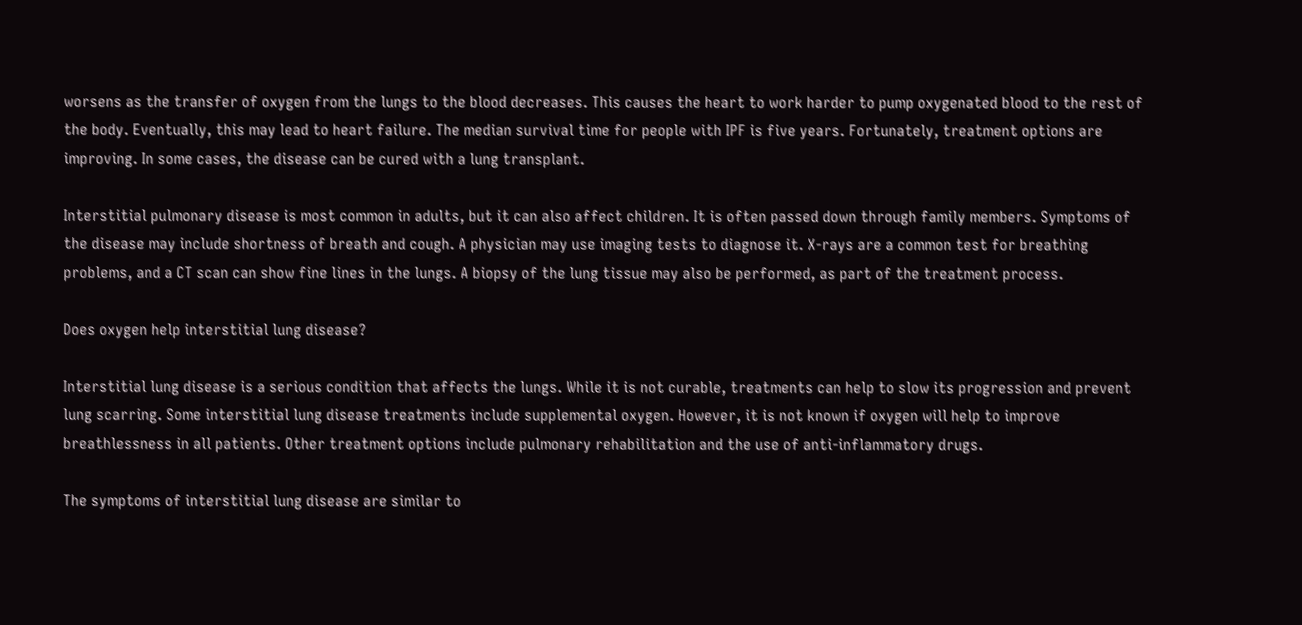worsens as the transfer of oxygen from the lungs to the blood decreases. This causes the heart to work harder to pump oxygenated blood to the rest of the body. Eventually, this may lead to heart failure. The median survival time for people with IPF is five years. Fortunately, treatment options are improving. In some cases, the disease can be cured with a lung transplant.

Interstitial pulmonary disease is most common in adults, but it can also affect children. It is often passed down through family members. Symptoms of the disease may include shortness of breath and cough. A physician may use imaging tests to diagnose it. X-rays are a common test for breathing problems, and a CT scan can show fine lines in the lungs. A biopsy of the lung tissue may also be performed, as part of the treatment process.

Does oxygen help interstitial lung disease?

Interstitial lung disease is a serious condition that affects the lungs. While it is not curable, treatments can help to slow its progression and prevent lung scarring. Some interstitial lung disease treatments include supplemental oxygen. However, it is not known if oxygen will help to improve breathlessness in all patients. Other treatment options include pulmonary rehabilitation and the use of anti-inflammatory drugs.

The symptoms of interstitial lung disease are similar to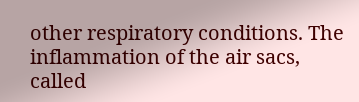other respiratory conditions. The inflammation of the air sacs, called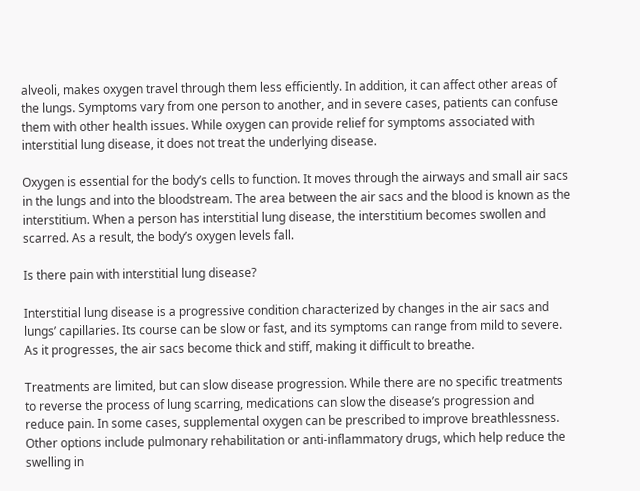alveoli, makes oxygen travel through them less efficiently. In addition, it can affect other areas of the lungs. Symptoms vary from one person to another, and in severe cases, patients can confuse them with other health issues. While oxygen can provide relief for symptoms associated with interstitial lung disease, it does not treat the underlying disease.

Oxygen is essential for the body’s cells to function. It moves through the airways and small air sacs in the lungs and into the bloodstream. The area between the air sacs and the blood is known as the interstitium. When a person has interstitial lung disease, the interstitium becomes swollen and scarred. As a result, the body’s oxygen levels fall.

Is there pain with interstitial lung disease?

Interstitial lung disease is a progressive condition characterized by changes in the air sacs and lungs’ capillaries. Its course can be slow or fast, and its symptoms can range from mild to severe. As it progresses, the air sacs become thick and stiff, making it difficult to breathe.

Treatments are limited, but can slow disease progression. While there are no specific treatments to reverse the process of lung scarring, medications can slow the disease’s progression and reduce pain. In some cases, supplemental oxygen can be prescribed to improve breathlessness. Other options include pulmonary rehabilitation or anti-inflammatory drugs, which help reduce the swelling in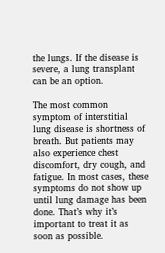the lungs. If the disease is severe, a lung transplant can be an option.

The most common symptom of interstitial lung disease is shortness of breath. But patients may also experience chest discomfort, dry cough, and fatigue. In most cases, these symptoms do not show up until lung damage has been done. That’s why it’s important to treat it as soon as possible.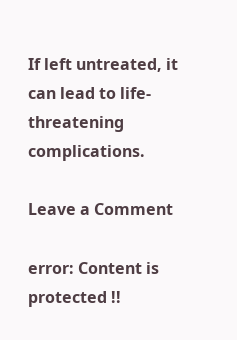If left untreated, it can lead to life-threatening complications.

Leave a Comment

error: Content is protected !!